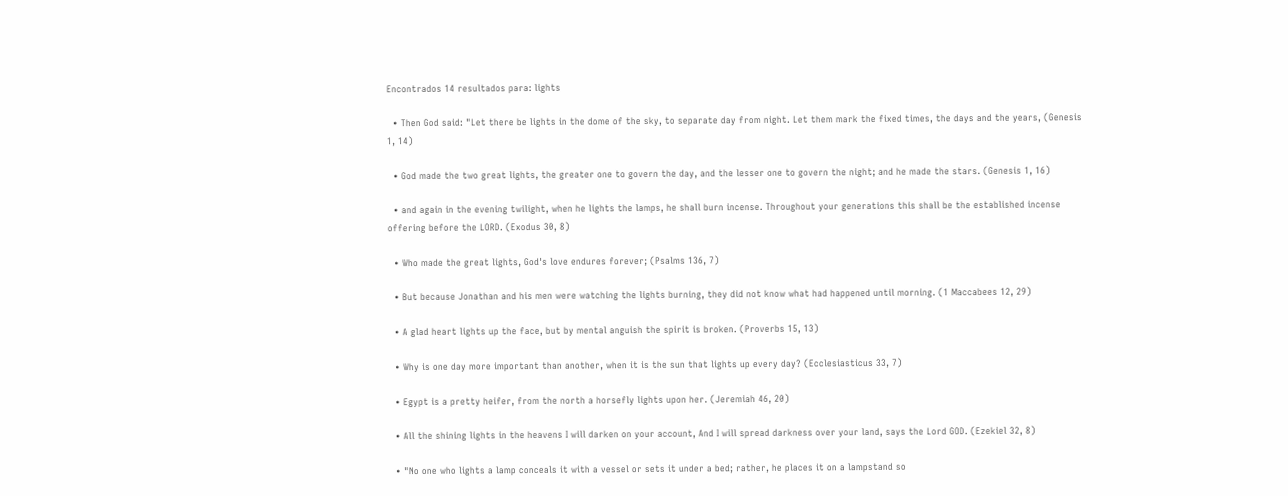Encontrados 14 resultados para: lights

  • Then God said: "Let there be lights in the dome of the sky, to separate day from night. Let them mark the fixed times, the days and the years, (Genesis 1, 14)

  • God made the two great lights, the greater one to govern the day, and the lesser one to govern the night; and he made the stars. (Genesis 1, 16)

  • and again in the evening twilight, when he lights the lamps, he shall burn incense. Throughout your generations this shall be the established incense offering before the LORD. (Exodus 30, 8)

  • Who made the great lights, God's love endures forever; (Psalms 136, 7)

  • But because Jonathan and his men were watching the lights burning, they did not know what had happened until morning. (1 Maccabees 12, 29)

  • A glad heart lights up the face, but by mental anguish the spirit is broken. (Proverbs 15, 13)

  • Why is one day more important than another, when it is the sun that lights up every day? (Ecclesiasticus 33, 7)

  • Egypt is a pretty heifer, from the north a horsefly lights upon her. (Jeremiah 46, 20)

  • All the shining lights in the heavens I will darken on your account, And I will spread darkness over your land, says the Lord GOD. (Ezekiel 32, 8)

  • "No one who lights a lamp conceals it with a vessel or sets it under a bed; rather, he places it on a lampstand so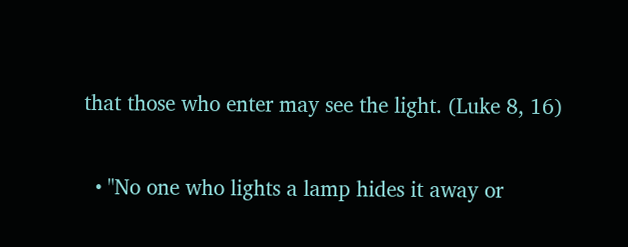that those who enter may see the light. (Luke 8, 16)

  • "No one who lights a lamp hides it away or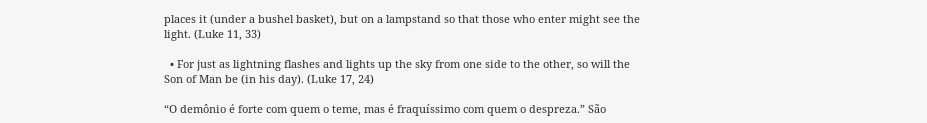places it (under a bushel basket), but on a lampstand so that those who enter might see the light. (Luke 11, 33)

  • For just as lightning flashes and lights up the sky from one side to the other, so will the Son of Man be (in his day). (Luke 17, 24)

“O demônio é forte com quem o teme, mas é fraquíssimo com quem o despreza.” São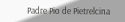Padre Pio de Pietrelcina